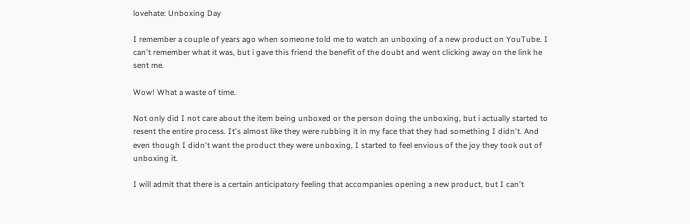lovehate: Unboxing Day

I remember a couple of years ago when someone told me to watch an unboxing of a new product on YouTube. I can't remember what it was, but i gave this friend the benefit of the doubt and went clicking away on the link he sent me.

Wow! What a waste of time.

Not only did I not care about the item being unboxed or the person doing the unboxing, but i actually started to resent the entire process. It's almost like they were rubbing it in my face that they had something I didn't. And even though I didn't want the product they were unboxing, I started to feel envious of the joy they took out of unboxing it.

I will admit that there is a certain anticipatory feeling that accompanies opening a new product, but I can't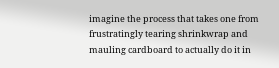imagine the process that takes one from frustratingly tearing shrinkwrap and mauling cardboard to actually do it in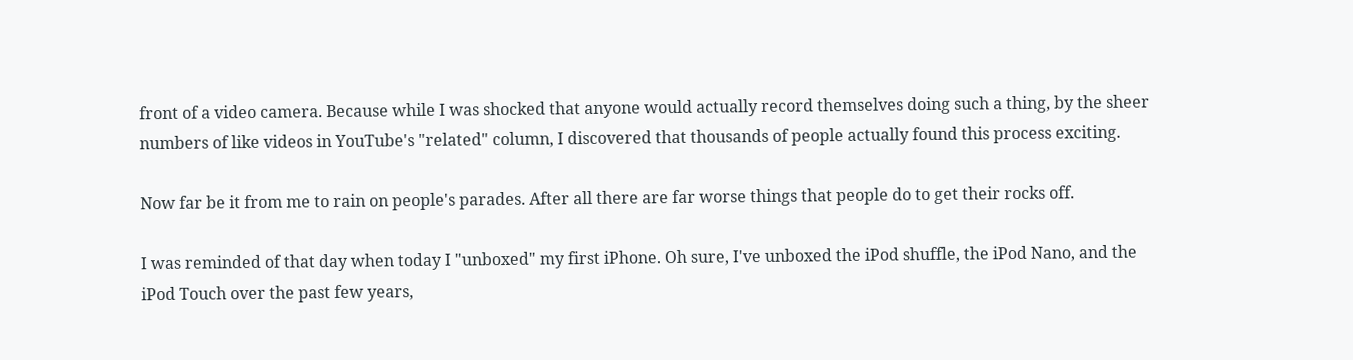front of a video camera. Because while I was shocked that anyone would actually record themselves doing such a thing, by the sheer numbers of like videos in YouTube's "related" column, I discovered that thousands of people actually found this process exciting.

Now far be it from me to rain on people's parades. After all there are far worse things that people do to get their rocks off.

I was reminded of that day when today I "unboxed" my first iPhone. Oh sure, I've unboxed the iPod shuffle, the iPod Nano, and the iPod Touch over the past few years,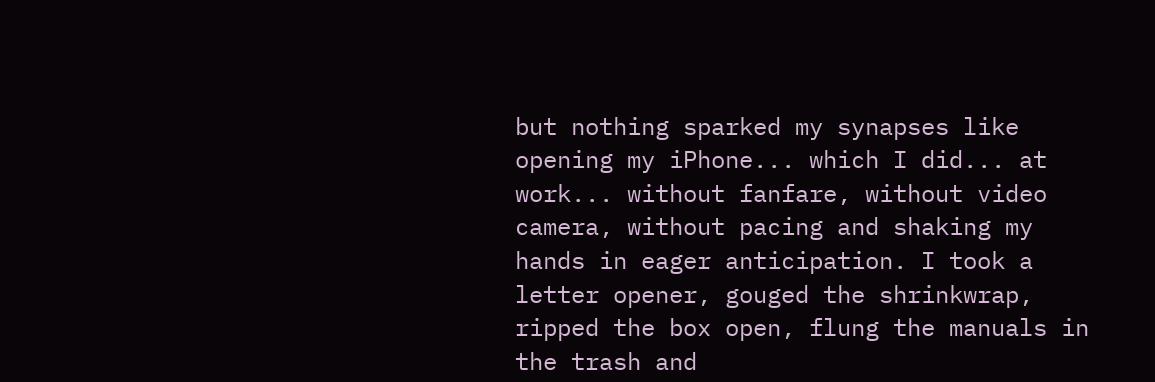but nothing sparked my synapses like opening my iPhone... which I did... at work... without fanfare, without video camera, without pacing and shaking my hands in eager anticipation. I took a letter opener, gouged the shrinkwrap, ripped the box open, flung the manuals in the trash and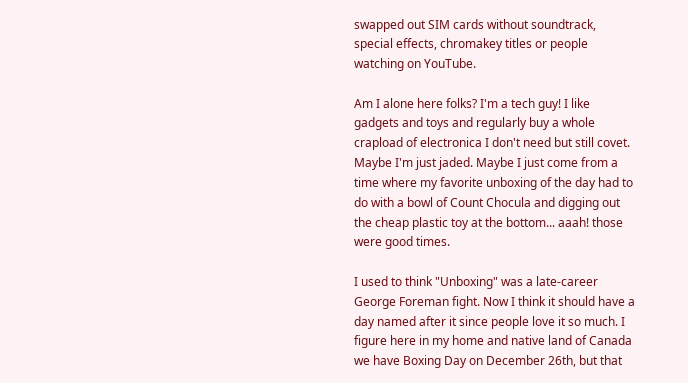swapped out SIM cards without soundtrack, special effects, chromakey titles or people watching on YouTube.

Am I alone here folks? I'm a tech guy! I like gadgets and toys and regularly buy a whole crapload of electronica I don't need but still covet. Maybe I'm just jaded. Maybe I just come from a time where my favorite unboxing of the day had to do with a bowl of Count Chocula and digging out the cheap plastic toy at the bottom... aaah! those were good times.

I used to think "Unboxing" was a late-career George Foreman fight. Now I think it should have a day named after it since people love it so much. I figure here in my home and native land of Canada we have Boxing Day on December 26th, but that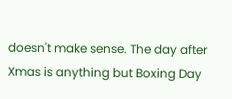doesn't make sense. The day after Xmas is anything but Boxing Day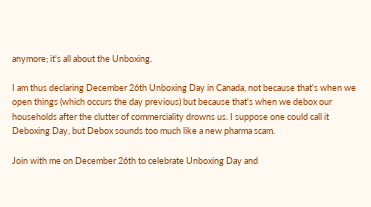anymore; it's all about the Unboxing.

I am thus declaring December 26th Unboxing Day in Canada, not because that's when we open things (which occurs the day previous) but because that's when we debox our households after the clutter of commerciality drowns us. I suppose one could call it Deboxing Day, but Debox sounds too much like a new pharma scam.

Join with me on December 26th to celebrate Unboxing Day and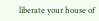liberate your house of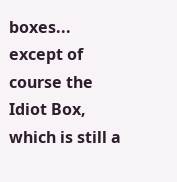boxes... except of course the Idiot Box, which is still a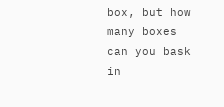box, but how many boxes can you bask in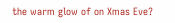the warm glow of on Xmas Eve?